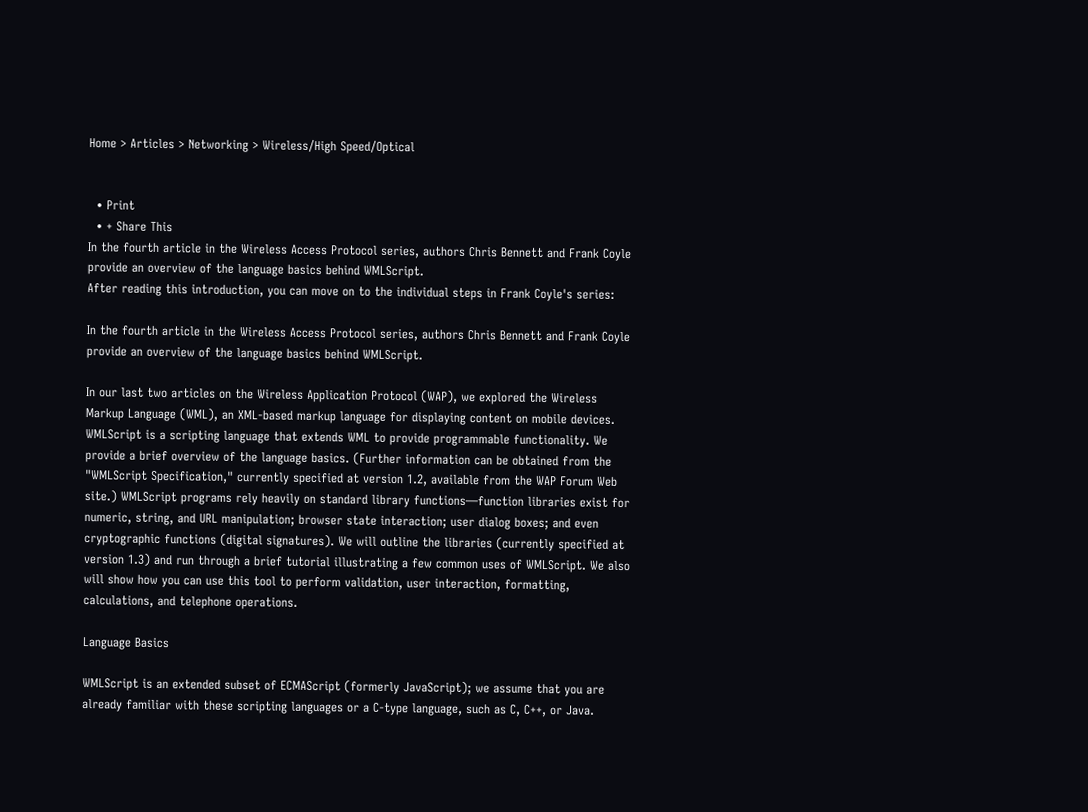Home > Articles > Networking > Wireless/High Speed/Optical


  • Print
  • + Share This
In the fourth article in the Wireless Access Protocol series, authors Chris Bennett and Frank Coyle provide an overview of the language basics behind WMLScript.
After reading this introduction, you can move on to the individual steps in Frank Coyle's series:

In the fourth article in the Wireless Access Protocol series, authors Chris Bennett and Frank Coyle provide an overview of the language basics behind WMLScript.

In our last two articles on the Wireless Application Protocol (WAP), we explored the Wireless Markup Language (WML), an XML-based markup language for displaying content on mobile devices. WMLScript is a scripting language that extends WML to provide programmable functionality. We provide a brief overview of the language basics. (Further information can be obtained from the "WMLScript Specification," currently specified at version 1.2, available from the WAP Forum Web site.) WMLScript programs rely heavily on standard library functions—function libraries exist for numeric, string, and URL manipulation; browser state interaction; user dialog boxes; and even cryptographic functions (digital signatures). We will outline the libraries (currently specified at version 1.3) and run through a brief tutorial illustrating a few common uses of WMLScript. We also will show how you can use this tool to perform validation, user interaction, formatting, calculations, and telephone operations.

Language Basics

WMLScript is an extended subset of ECMAScript (formerly JavaScript); we assume that you are already familiar with these scripting languages or a C-type language, such as C, C++, or Java.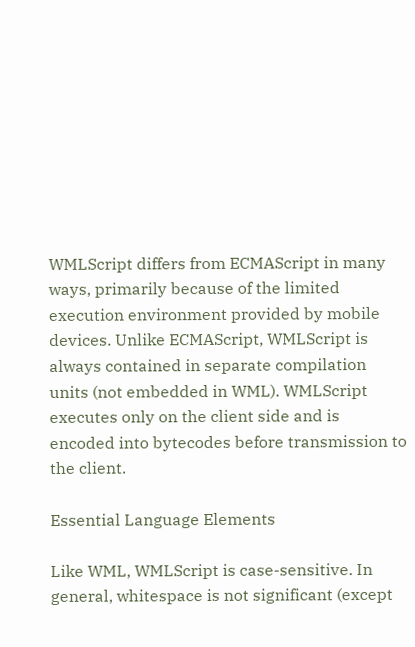WMLScript differs from ECMAScript in many ways, primarily because of the limited execution environment provided by mobile devices. Unlike ECMAScript, WMLScript is always contained in separate compilation units (not embedded in WML). WMLScript executes only on the client side and is encoded into bytecodes before transmission to the client.

Essential Language Elements

Like WML, WMLScript is case-sensitive. In general, whitespace is not significant (except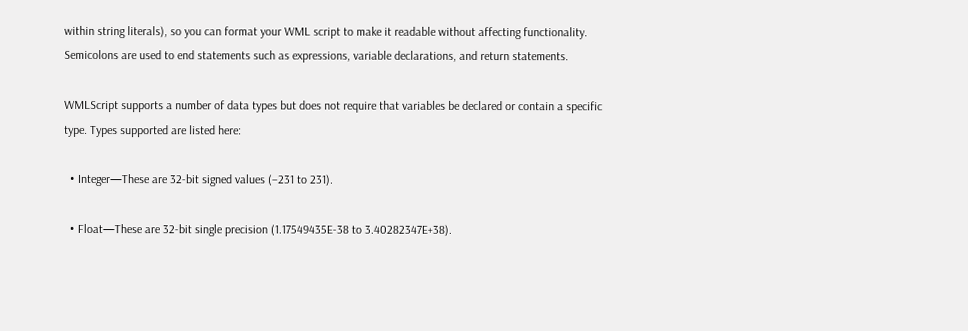within string literals), so you can format your WML script to make it readable without affecting functionality. Semicolons are used to end statements such as expressions, variable declarations, and return statements.

WMLScript supports a number of data types but does not require that variables be declared or contain a specific type. Types supported are listed here:

  • Integer—These are 32-bit signed values (–231 to 231).

  • Float—These are 32-bit single precision (1.17549435E-38 to 3.40282347E+38).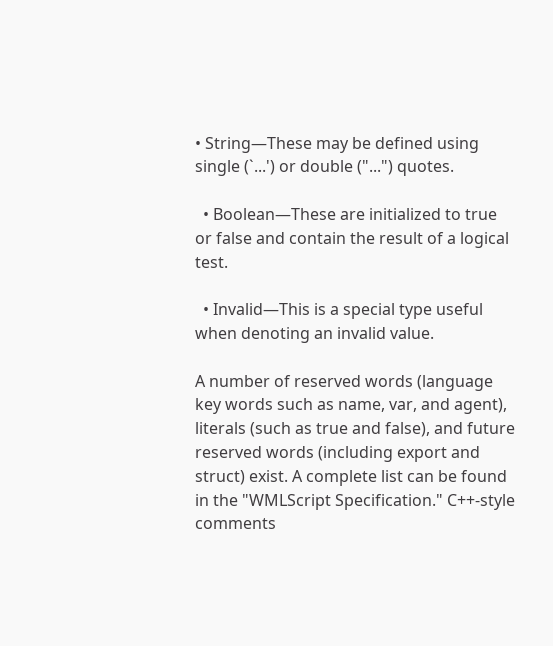• String—These may be defined using single (`...') or double ("...") quotes.

  • Boolean—These are initialized to true or false and contain the result of a logical test.

  • Invalid—This is a special type useful when denoting an invalid value.

A number of reserved words (language key words such as name, var, and agent), literals (such as true and false), and future reserved words (including export and struct) exist. A complete list can be found in the "WMLScript Specification." C++-style comments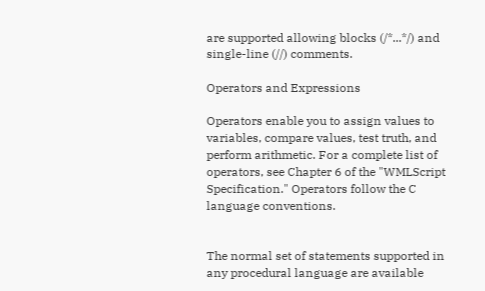are supported allowing blocks (/*...*/) and single-line (//) comments.

Operators and Expressions

Operators enable you to assign values to variables, compare values, test truth, and perform arithmetic. For a complete list of operators, see Chapter 6 of the "WMLScript Specification." Operators follow the C language conventions.


The normal set of statements supported in any procedural language are available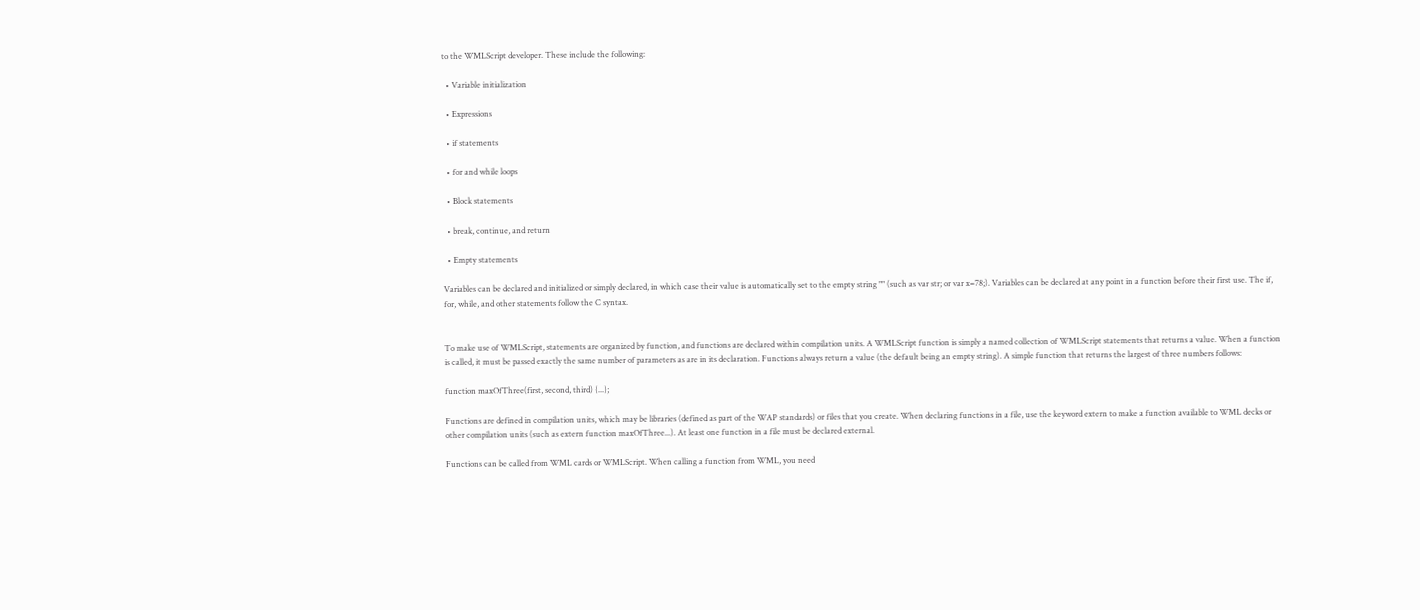to the WMLScript developer. These include the following:

  • Variable initialization

  • Expressions

  • if statements

  • for and while loops

  • Block statements

  • break, continue, and return

  • Empty statements

Variables can be declared and initialized or simply declared, in which case their value is automatically set to the empty string "" (such as var str; or var x=78;). Variables can be declared at any point in a function before their first use. The if, for, while, and other statements follow the C syntax.


To make use of WMLScript, statements are organized by function, and functions are declared within compilation units. A WMLScript function is simply a named collection of WMLScript statements that returns a value. When a function is called, it must be passed exactly the same number of parameters as are in its declaration. Functions always return a value (the default being an empty string). A simple function that returns the largest of three numbers follows:

function maxOfThree(first, second, third) {...};

Functions are defined in compilation units, which may be libraries (defined as part of the WAP standards) or files that you create. When declaring functions in a file, use the keyword extern to make a function available to WML decks or other compilation units (such as extern function maxOfThree...). At least one function in a file must be declared external.

Functions can be called from WML cards or WMLScript. When calling a function from WML, you need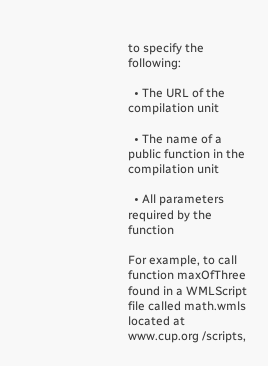to specify the following:

  • The URL of the compilation unit

  • The name of a public function in the compilation unit

  • All parameters required by the function

For example, to call function maxOfThree found in a WMLScript file called math.wmls located at www.cup.org /scripts,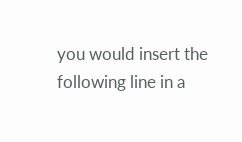you would insert the following line in a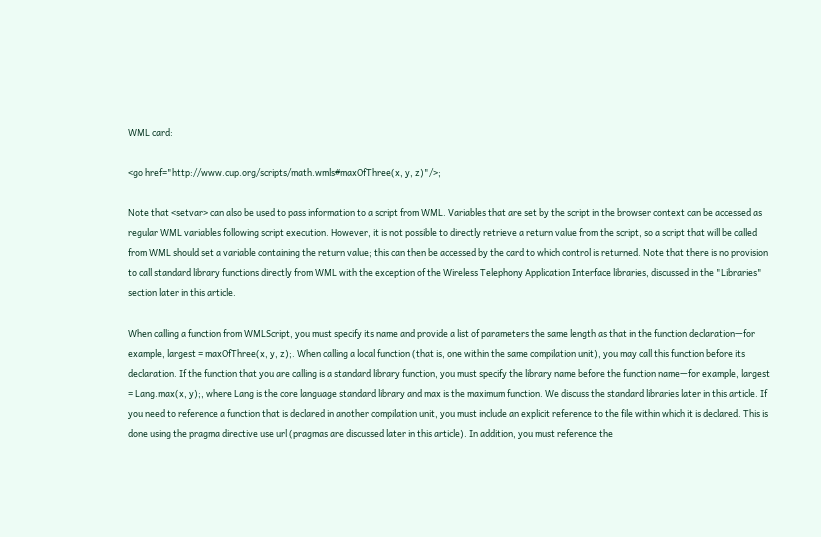WML card:

<go href="http://www.cup.org/scripts/math.wmls#maxOfThree(x, y, z)"/>;

Note that <setvar> can also be used to pass information to a script from WML. Variables that are set by the script in the browser context can be accessed as regular WML variables following script execution. However, it is not possible to directly retrieve a return value from the script, so a script that will be called from WML should set a variable containing the return value; this can then be accessed by the card to which control is returned. Note that there is no provision to call standard library functions directly from WML with the exception of the Wireless Telephony Application Interface libraries, discussed in the "Libraries" section later in this article.

When calling a function from WMLScript, you must specify its name and provide a list of parameters the same length as that in the function declaration—for example, largest = maxOfThree(x, y, z);. When calling a local function (that is, one within the same compilation unit), you may call this function before its declaration. If the function that you are calling is a standard library function, you must specify the library name before the function name—for example, largest = Lang.max(x, y);, where Lang is the core language standard library and max is the maximum function. We discuss the standard libraries later in this article. If you need to reference a function that is declared in another compilation unit, you must include an explicit reference to the file within which it is declared. This is done using the pragma directive use url (pragmas are discussed later in this article). In addition, you must reference the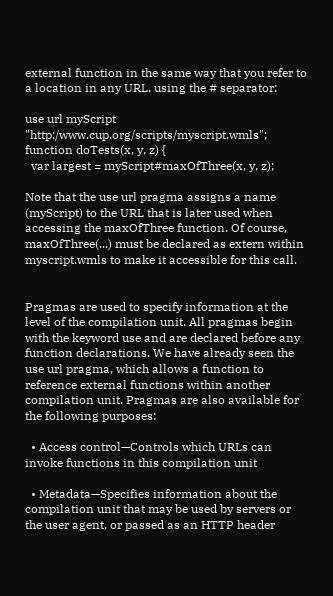external function in the same way that you refer to a location in any URL, using the # separator:

use url myScript "http:/www.cup.org/scripts/myscript.wmls";
function doTests(x, y, z) {
  var largest = myScript#maxOfThree(x, y, z);

Note that the use url pragma assigns a name (myScript) to the URL that is later used when accessing the maxOfThree function. Of course, maxOfThree(...) must be declared as extern within myscript.wmls to make it accessible for this call.


Pragmas are used to specify information at the level of the compilation unit. All pragmas begin with the keyword use and are declared before any function declarations. We have already seen the use url pragma, which allows a function to reference external functions within another compilation unit. Pragmas are also available for the following purposes:

  • Access control—Controls which URLs can invoke functions in this compilation unit

  • Metadata—Specifies information about the compilation unit that may be used by servers or the user agent, or passed as an HTTP header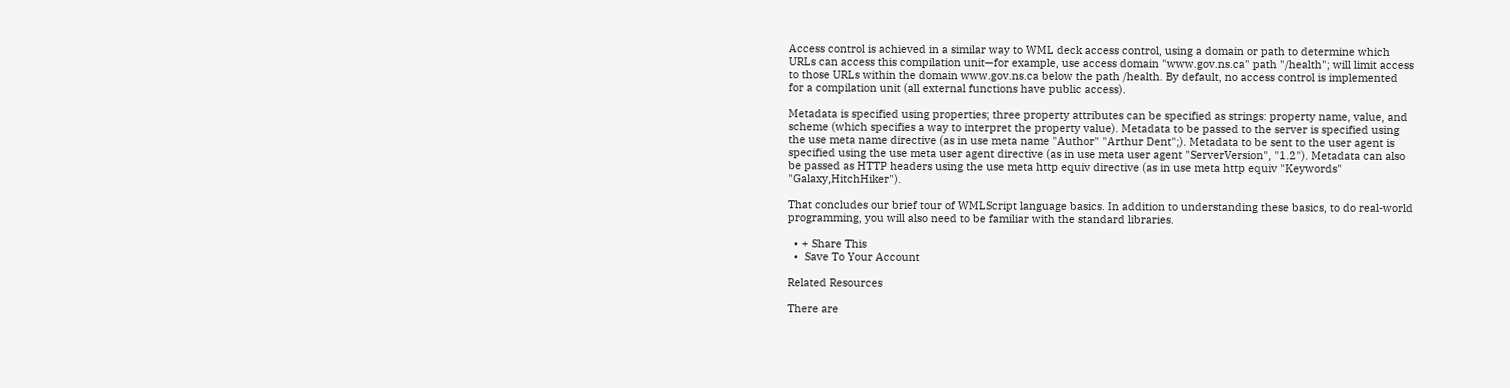Access control is achieved in a similar way to WML deck access control, using a domain or path to determine which URLs can access this compilation unit—for example, use access domain "www.gov.ns.ca" path "/health"; will limit access to those URLs within the domain www.gov.ns.ca below the path /health. By default, no access control is implemented for a compilation unit (all external functions have public access).

Metadata is specified using properties; three property attributes can be specified as strings: property name, value, and scheme (which specifies a way to interpret the property value). Metadata to be passed to the server is specified using the use meta name directive (as in use meta name "Author" "Arthur Dent";). Metadata to be sent to the user agent is specified using the use meta user agent directive (as in use meta user agent "ServerVersion", "1.2"). Metadata can also be passed as HTTP headers using the use meta http equiv directive (as in use meta http equiv "Keywords" "Galaxy,HitchHiker").

That concludes our brief tour of WMLScript language basics. In addition to understanding these basics, to do real-world programming, you will also need to be familiar with the standard libraries.

  • + Share This
  •  Save To Your Account

Related Resources

There are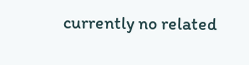currently no related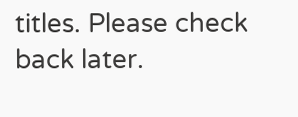titles. Please check back later.